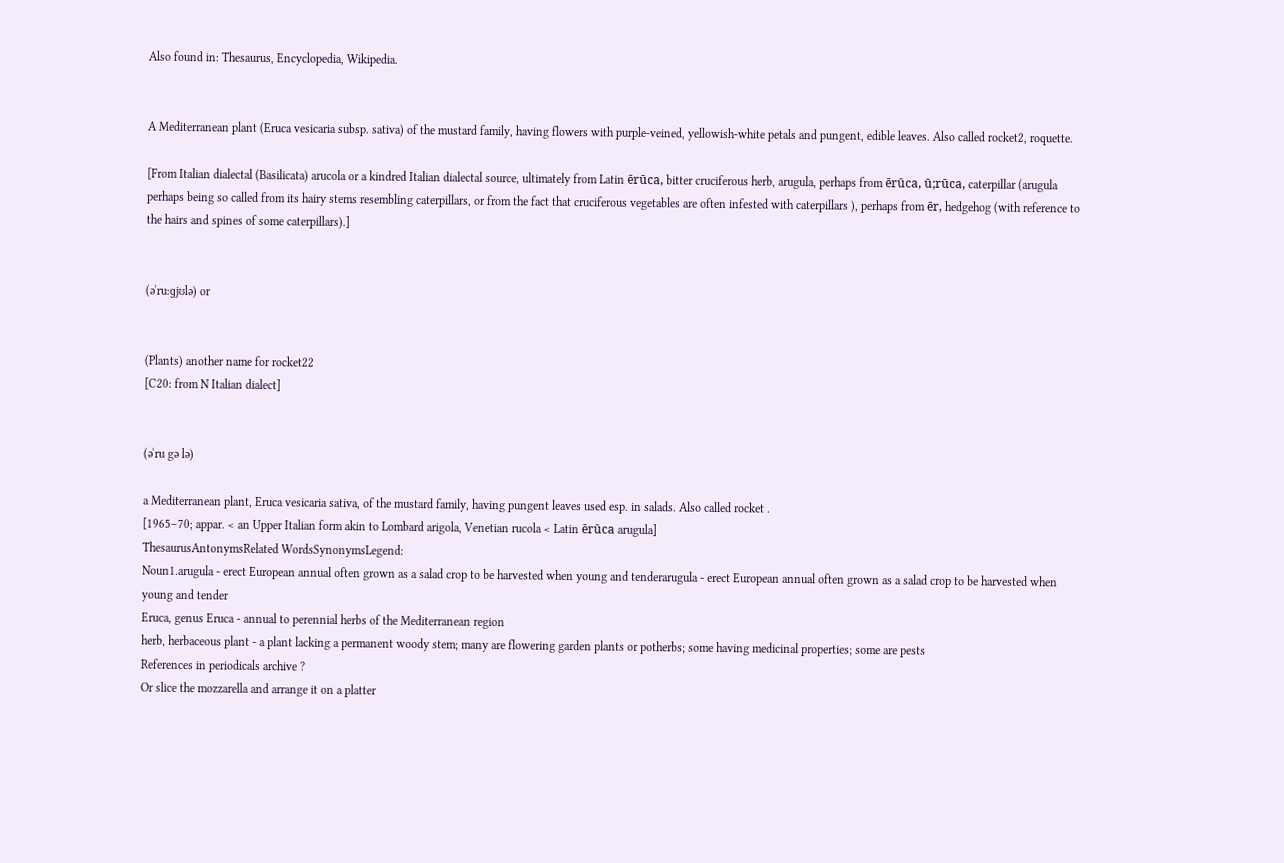Also found in: Thesaurus, Encyclopedia, Wikipedia.


A Mediterranean plant (Eruca vesicaria subsp. sativa) of the mustard family, having flowers with purple-veined, yellowish-white petals and pungent, edible leaves. Also called rocket2, roquette.

[From Italian dialectal (Basilicata) arucola or a kindred Italian dialectal source, ultimately from Latin ērūca, bitter cruciferous herb, arugula, perhaps from ērūca, ū;rūca, caterpillar (arugula perhaps being so called from its hairy stems resembling caterpillars, or from the fact that cruciferous vegetables are often infested with caterpillars ), perhaps from ēr, hedgehog (with reference to the hairs and spines of some caterpillars).]


(əˈruːɡjʊlə) or


(Plants) another name for rocket22
[C20: from N Italian dialect]


(əˈru gə lə)

a Mediterranean plant, Eruca vesicaria sativa, of the mustard family, having pungent leaves used esp. in salads. Also called rocket .
[1965–70; appar. < an Upper Italian form akin to Lombard arigola, Venetian rucola < Latin ērūca arugula]
ThesaurusAntonymsRelated WordsSynonymsLegend:
Noun1.arugula - erect European annual often grown as a salad crop to be harvested when young and tenderarugula - erect European annual often grown as a salad crop to be harvested when young and tender
Eruca, genus Eruca - annual to perennial herbs of the Mediterranean region
herb, herbaceous plant - a plant lacking a permanent woody stem; many are flowering garden plants or potherbs; some having medicinal properties; some are pests
References in periodicals archive ?
Or slice the mozzarella and arrange it on a platter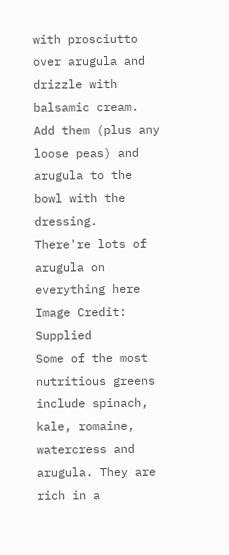with prosciutto over arugula and drizzle with balsamic cream.
Add them (plus any loose peas) and arugula to the bowl with the dressing.
There're lots of arugula on everything here Image Credit: Supplied
Some of the most nutritious greens include spinach, kale, romaine, watercress and arugula. They are rich in a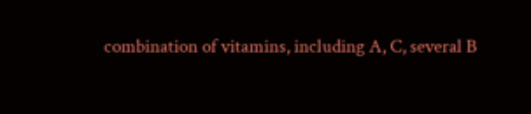combination of vitamins, including A, C, several B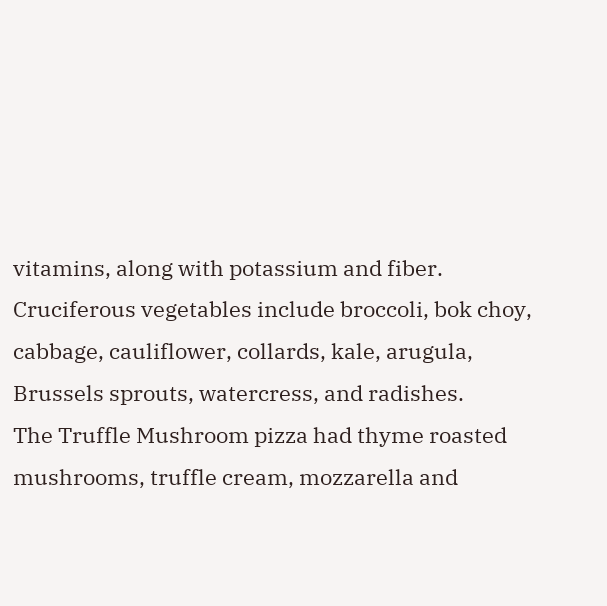vitamins, along with potassium and fiber.
Cruciferous vegetables include broccoli, bok choy, cabbage, cauliflower, collards, kale, arugula, Brussels sprouts, watercress, and radishes.
The Truffle Mushroom pizza had thyme roasted mushrooms, truffle cream, mozzarella and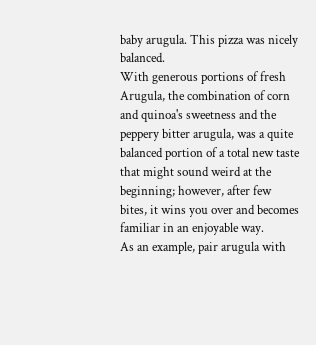baby arugula. This pizza was nicely balanced.
With generous portions of fresh Arugula, the combination of corn and quinoa's sweetness and the peppery bitter arugula, was a quite balanced portion of a total new taste that might sound weird at the beginning; however, after few bites, it wins you over and becomes familiar in an enjoyable way.
As an example, pair arugula with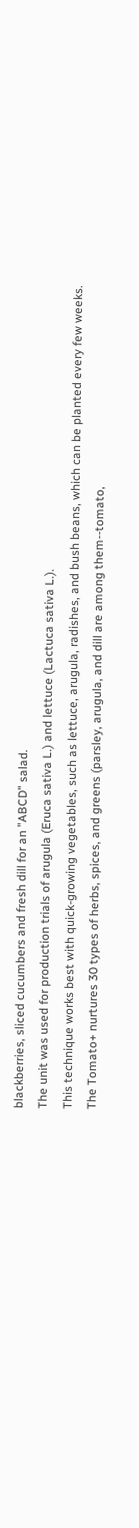blackberries, sliced cucumbers and fresh dill for an "ABCD" salad.
The unit was used for production trials of arugula (Eruca sativa L.) and lettuce (Lactuca sativa L.).
This technique works best with quick-growing vegetables, such as lettuce, arugula, radishes, and bush beans, which can be planted every few weeks.
The Tomato+ nurtures 30 types of herbs, spices, and greens (parsley, arugula, and dill are among them--tomato,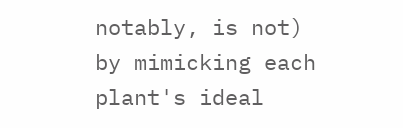notably, is not) by mimicking each plant's ideal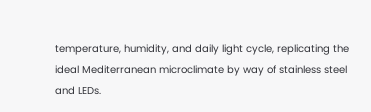temperature, humidity, and daily light cycle, replicating the ideal Mediterranean microclimate by way of stainless steel and LEDs.